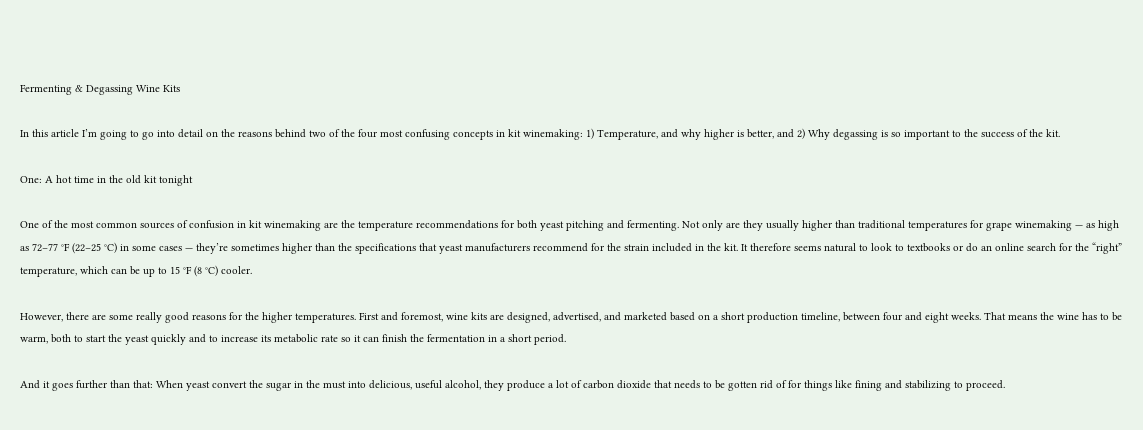Fermenting & Degassing Wine Kits

In this article I’m going to go into detail on the reasons behind two of the four most confusing concepts in kit winemaking: 1) Temperature, and why higher is better, and 2) Why degassing is so important to the success of the kit.

One: A hot time in the old kit tonight

One of the most common sources of confusion in kit winemaking are the temperature recommendations for both yeast pitching and fermenting. Not only are they usually higher than traditional temperatures for grape winemaking — as high as 72–77 °F (22–25 °C) in some cases — they’re sometimes higher than the specifications that yeast manufacturers recommend for the strain included in the kit. It therefore seems natural to look to textbooks or do an online search for the “right” temperature, which can be up to 15 °F (8 °C) cooler.

However, there are some really good reasons for the higher temperatures. First and foremost, wine kits are designed, advertised, and marketed based on a short production timeline, between four and eight weeks. That means the wine has to be warm, both to start the yeast quickly and to increase its metabolic rate so it can finish the fermentation in a short period.

And it goes further than that: When yeast convert the sugar in the must into delicious, useful alcohol, they produce a lot of carbon dioxide that needs to be gotten rid of for things like fining and stabilizing to proceed.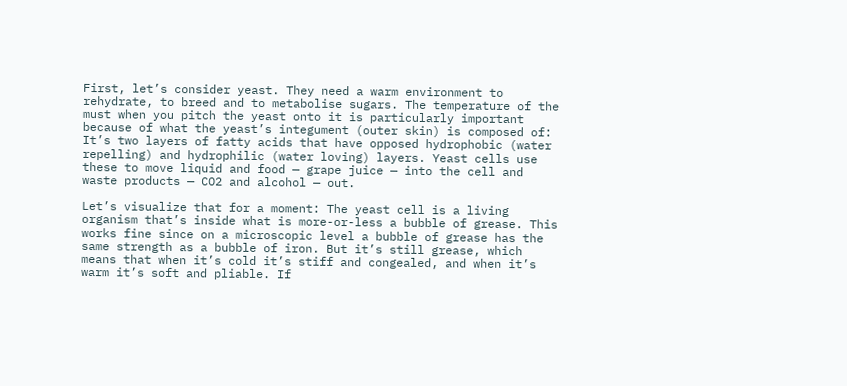First, let’s consider yeast. They need a warm environment to rehydrate, to breed and to metabolise sugars. The temperature of the must when you pitch the yeast onto it is particularly important because of what the yeast’s integument (outer skin) is composed of: It’s two layers of fatty acids that have opposed hydrophobic (water repelling) and hydrophilic (water loving) layers. Yeast cells use these to move liquid and food — grape juice — into the cell and waste products — CO2 and alcohol — out.

Let’s visualize that for a moment: The yeast cell is a living organism that’s inside what is more-or-less a bubble of grease. This works fine since on a microscopic level a bubble of grease has the same strength as a bubble of iron. But it’s still grease, which means that when it’s cold it’s stiff and congealed, and when it’s warm it’s soft and pliable. If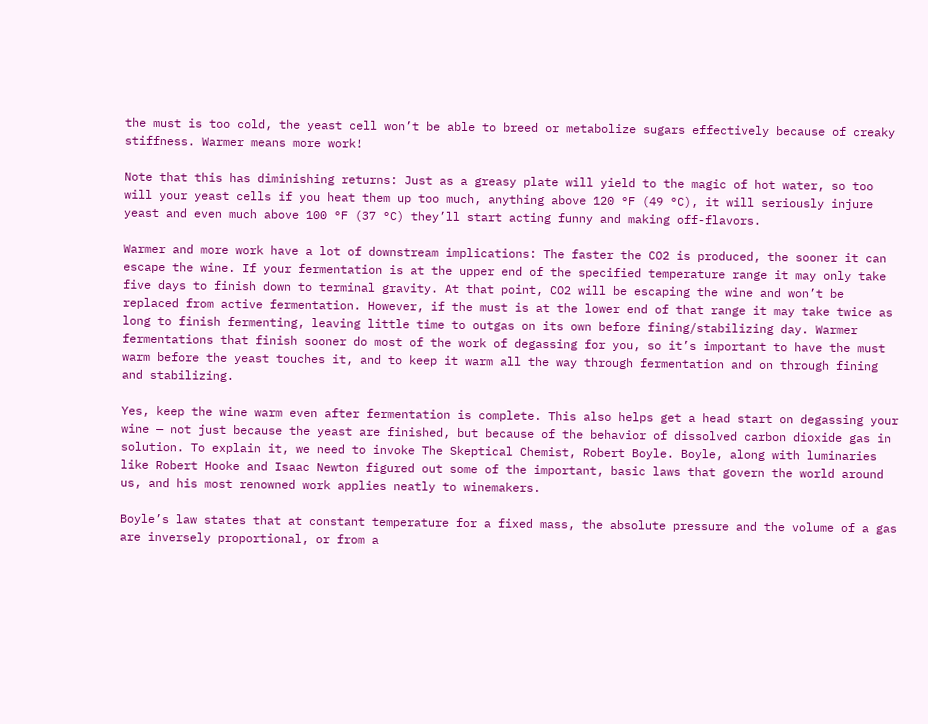the must is too cold, the yeast cell won’t be able to breed or metabolize sugars effectively because of creaky stiffness. Warmer means more work!

Note that this has diminishing returns: Just as a greasy plate will yield to the magic of hot water, so too will your yeast cells if you heat them up too much, anything above 120 °F (49 °C), it will seriously injure yeast and even much above 100 °F (37 °C) they’ll start acting funny and making off-flavors.

Warmer and more work have a lot of downstream implications: The faster the CO2 is produced, the sooner it can escape the wine. If your fermentation is at the upper end of the specified temperature range it may only take five days to finish down to terminal gravity. At that point, CO2 will be escaping the wine and won’t be replaced from active fermentation. However, if the must is at the lower end of that range it may take twice as long to finish fermenting, leaving little time to outgas on its own before fining/stabilizing day. Warmer fermentations that finish sooner do most of the work of degassing for you, so it’s important to have the must warm before the yeast touches it, and to keep it warm all the way through fermentation and on through fining and stabilizing.

Yes, keep the wine warm even after fermentation is complete. This also helps get a head start on degassing your wine — not just because the yeast are finished, but because of the behavior of dissolved carbon dioxide gas in solution. To explain it, we need to invoke The Skeptical Chemist, Robert Boyle. Boyle, along with luminaries like Robert Hooke and Isaac Newton figured out some of the important, basic laws that govern the world around us, and his most renowned work applies neatly to winemakers.

Boyle’s law states that at constant temperature for a fixed mass, the absolute pressure and the volume of a gas are inversely proportional, or from a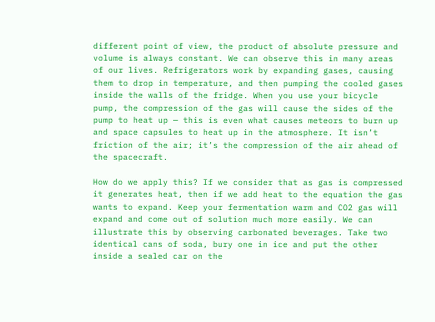different point of view, the product of absolute pressure and volume is always constant. We can observe this in many areas of our lives. Refrigerators work by expanding gases, causing them to drop in temperature, and then pumping the cooled gases inside the walls of the fridge. When you use your bicycle pump, the compression of the gas will cause the sides of the pump to heat up — this is even what causes meteors to burn up and space capsules to heat up in the atmosphere. It isn’t friction of the air; it’s the compression of the air ahead of the spacecraft.

How do we apply this? If we consider that as gas is compressed it generates heat, then if we add heat to the equation the gas wants to expand. Keep your fermentation warm and CO2 gas will expand and come out of solution much more easily. We can illustrate this by observing carbonated beverages. Take two identical cans of soda, bury one in ice and put the other inside a sealed car on the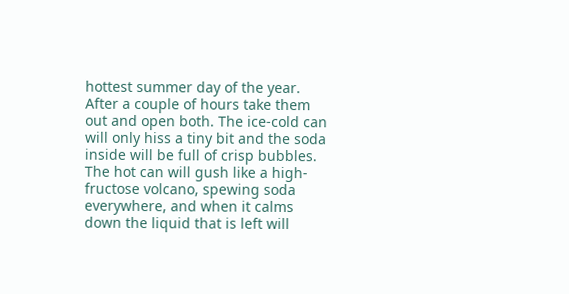hottest summer day of the year. After a couple of hours take them out and open both. The ice-cold can will only hiss a tiny bit and the soda inside will be full of crisp bubbles. The hot can will gush like a high-fructose volcano, spewing soda everywhere, and when it calms down the liquid that is left will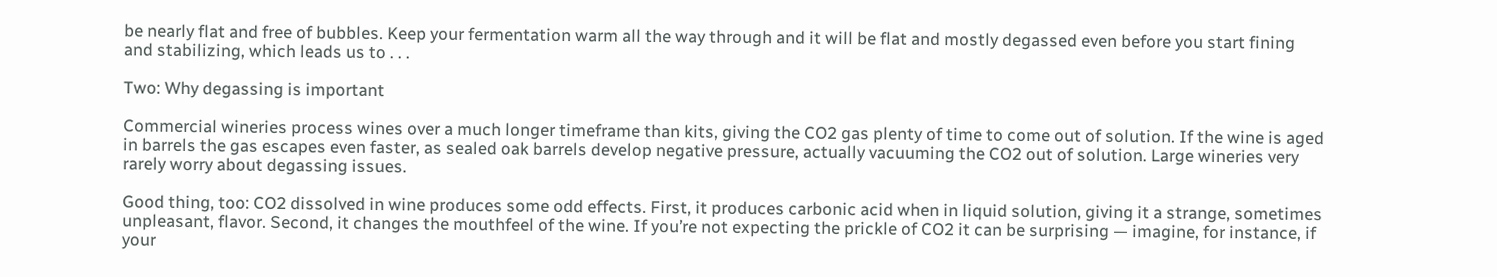be nearly flat and free of bubbles. Keep your fermentation warm all the way through and it will be flat and mostly degassed even before you start fining and stabilizing, which leads us to . . .

Two: Why degassing is important

Commercial wineries process wines over a much longer timeframe than kits, giving the CO2 gas plenty of time to come out of solution. If the wine is aged in barrels the gas escapes even faster, as sealed oak barrels develop negative pressure, actually vacuuming the CO2 out of solution. Large wineries very rarely worry about degassing issues.

Good thing, too: CO2 dissolved in wine produces some odd effects. First, it produces carbonic acid when in liquid solution, giving it a strange, sometimes unpleasant, flavor. Second, it changes the mouthfeel of the wine. If you’re not expecting the prickle of CO2 it can be surprising — imagine, for instance, if your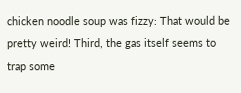chicken noodle soup was fizzy: That would be pretty weird! Third, the gas itself seems to trap some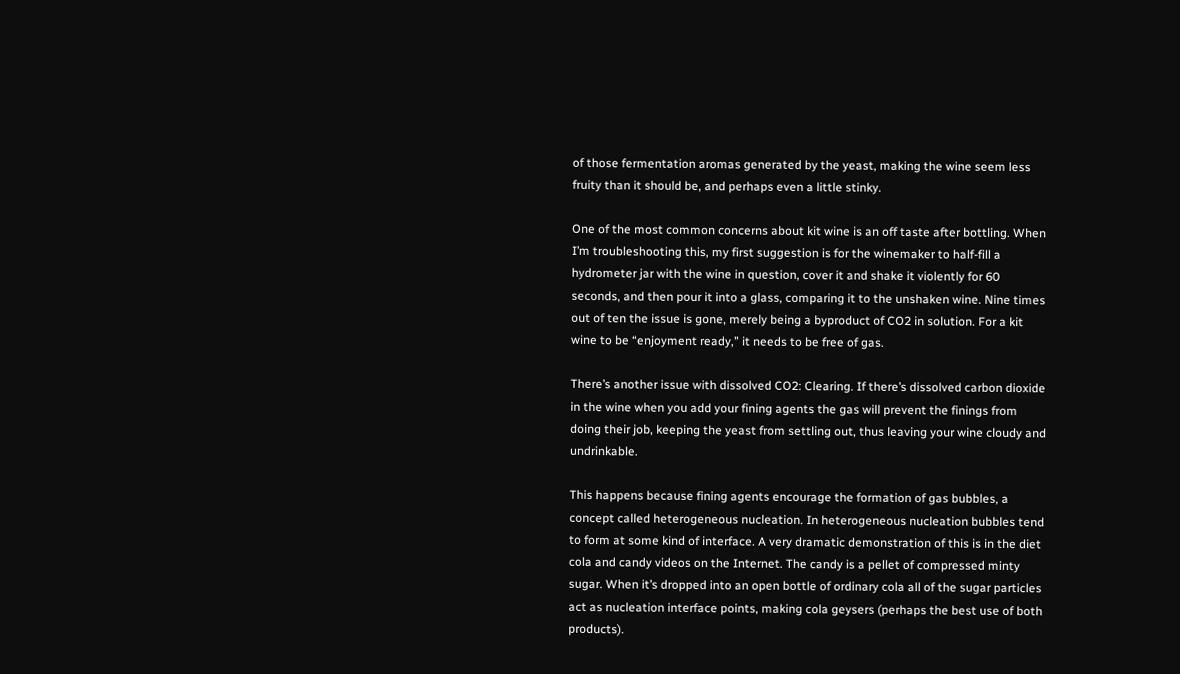of those fermentation aromas generated by the yeast, making the wine seem less fruity than it should be, and perhaps even a little stinky.

One of the most common concerns about kit wine is an off taste after bottling. When I’m troubleshooting this, my first suggestion is for the winemaker to half-fill a hydrometer jar with the wine in question, cover it and shake it violently for 60 seconds, and then pour it into a glass, comparing it to the unshaken wine. Nine times out of ten the issue is gone, merely being a byproduct of CO2 in solution. For a kit wine to be “enjoyment ready,” it needs to be free of gas.

There’s another issue with dissolved CO2: Clearing. If there’s dissolved carbon dioxide in the wine when you add your fining agents the gas will prevent the finings from doing their job, keeping the yeast from settling out, thus leaving your wine cloudy and undrinkable.

This happens because fining agents encourage the formation of gas bubbles, a concept called heterogeneous nucleation. In heterogeneous nucleation bubbles tend to form at some kind of interface. A very dramatic demonstration of this is in the diet cola and candy videos on the Internet. The candy is a pellet of compressed minty sugar. When it’s dropped into an open bottle of ordinary cola all of the sugar particles act as nucleation interface points, making cola geysers (perhaps the best use of both products).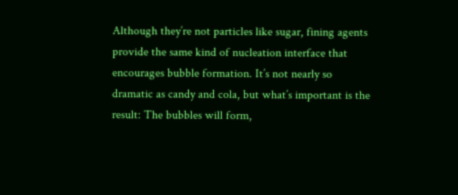Although they’re not particles like sugar, fining agents provide the same kind of nucleation interface that encourages bubble formation. It’s not nearly so dramatic as candy and cola, but what’s important is the result: The bubbles will form,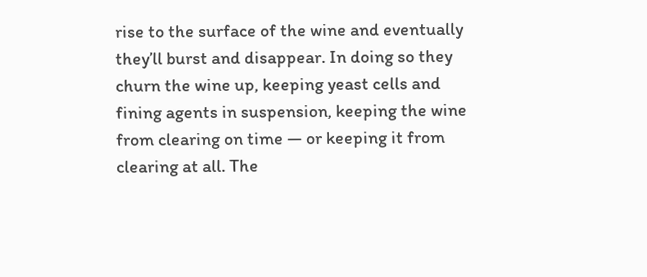rise to the surface of the wine and eventually they’ll burst and disappear. In doing so they churn the wine up, keeping yeast cells and fining agents in suspension, keeping the wine from clearing on time — or keeping it from clearing at all. The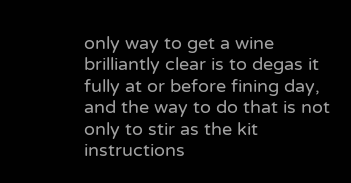only way to get a wine brilliantly clear is to degas it fully at or before fining day, and the way to do that is not only to stir as the kit instructions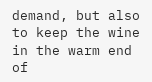demand, but also to keep the wine in the warm end of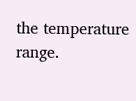the temperature range.